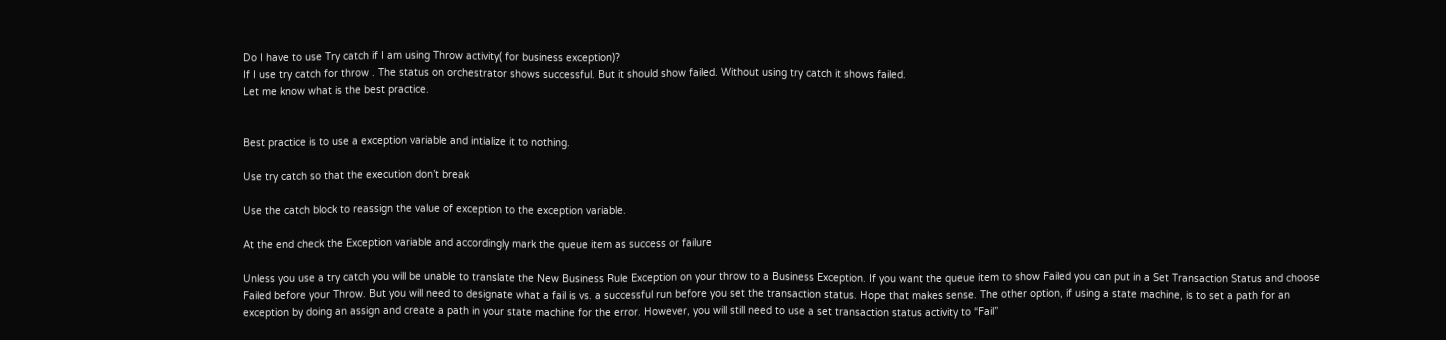Do I have to use Try catch if I am using Throw activity( for business exception)?
If I use try catch for throw . The status on orchestrator shows successful. But it should show failed. Without using try catch it shows failed.
Let me know what is the best practice.


Best practice is to use a exception variable and intialize it to nothing.

Use try catch so that the execution don’t break

Use the catch block to reassign the value of exception to the exception variable.

At the end check the Exception variable and accordingly mark the queue item as success or failure

Unless you use a try catch you will be unable to translate the New Business Rule Exception on your throw to a Business Exception. If you want the queue item to show Failed you can put in a Set Transaction Status and choose Failed before your Throw. But you will need to designate what a fail is vs. a successful run before you set the transaction status. Hope that makes sense. The other option, if using a state machine, is to set a path for an exception by doing an assign and create a path in your state machine for the error. However, you will still need to use a set transaction status activity to “Fail”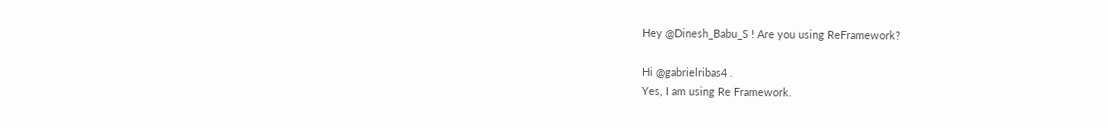Hey @Dinesh_Babu_S ! Are you using ReFramework?

Hi @gabrielribas4 .
Yes, I am using Re Framework.